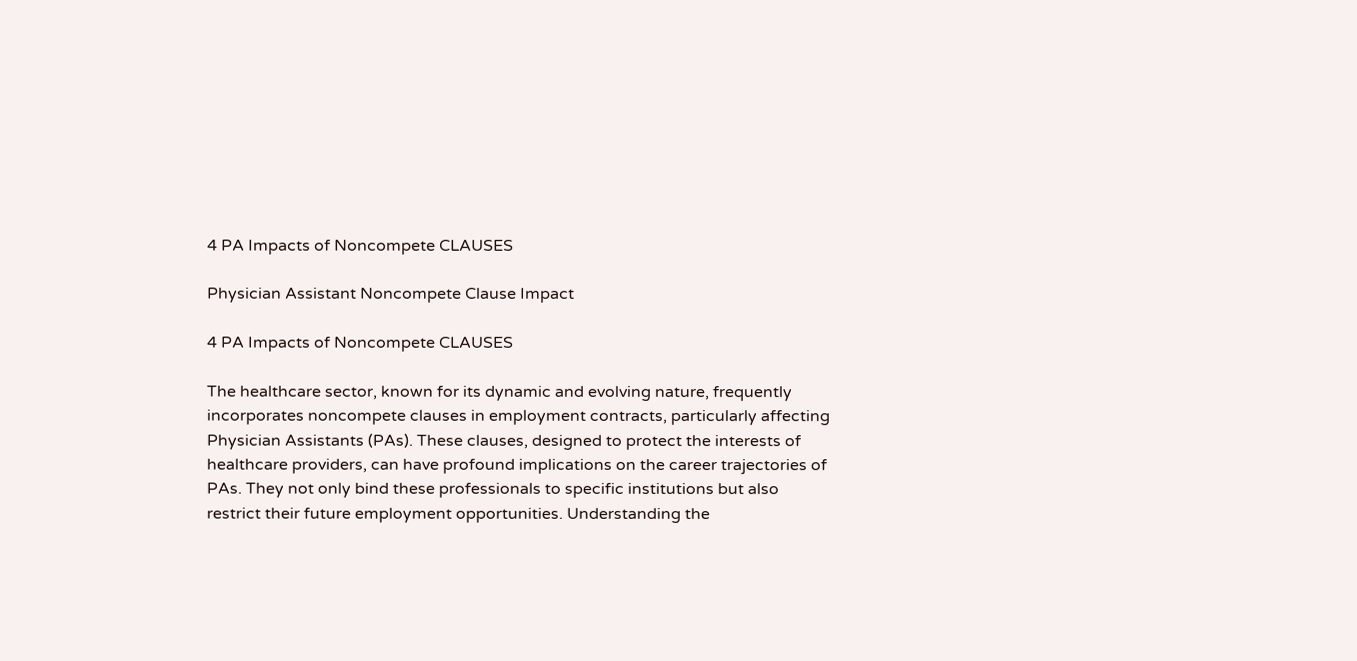4 PA Impacts of Noncompete CLAUSES

Physician Assistant Noncompete Clause Impact

4 PA Impacts of Noncompete CLAUSES

The healthcare sector, known for its dynamic and evolving nature, frequently incorporates noncompete clauses in employment contracts, particularly affecting Physician Assistants (PAs). These clauses, designed to protect the interests of healthcare providers, can have profound implications on the career trajectories of PAs. They not only bind these professionals to specific institutions but also restrict their future employment opportunities. Understanding the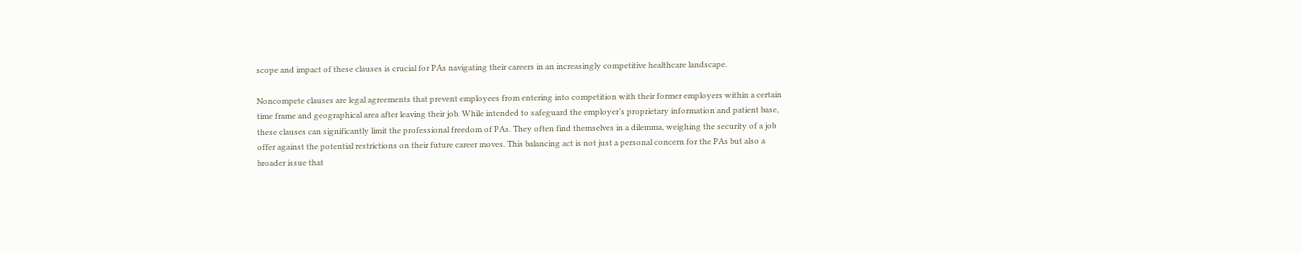scope and impact of these clauses is crucial for PAs navigating their careers in an increasingly competitive healthcare landscape.

Noncompete clauses are legal agreements that prevent employees from entering into competition with their former employers within a certain time frame and geographical area after leaving their job. While intended to safeguard the employer’s proprietary information and patient base, these clauses can significantly limit the professional freedom of PAs. They often find themselves in a dilemma, weighing the security of a job offer against the potential restrictions on their future career moves. This balancing act is not just a personal concern for the PAs but also a broader issue that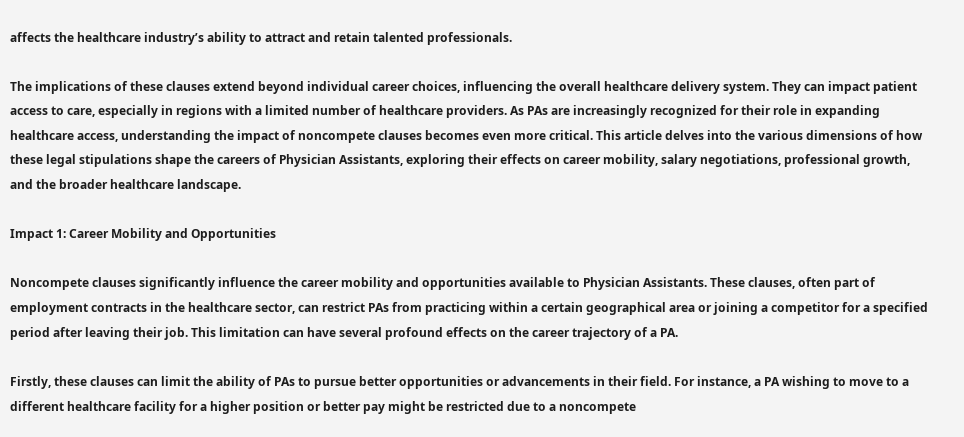affects the healthcare industry’s ability to attract and retain talented professionals.

The implications of these clauses extend beyond individual career choices, influencing the overall healthcare delivery system. They can impact patient access to care, especially in regions with a limited number of healthcare providers. As PAs are increasingly recognized for their role in expanding healthcare access, understanding the impact of noncompete clauses becomes even more critical. This article delves into the various dimensions of how these legal stipulations shape the careers of Physician Assistants, exploring their effects on career mobility, salary negotiations, professional growth, and the broader healthcare landscape.

Impact 1: Career Mobility and Opportunities

Noncompete clauses significantly influence the career mobility and opportunities available to Physician Assistants. These clauses, often part of employment contracts in the healthcare sector, can restrict PAs from practicing within a certain geographical area or joining a competitor for a specified period after leaving their job. This limitation can have several profound effects on the career trajectory of a PA.

Firstly, these clauses can limit the ability of PAs to pursue better opportunities or advancements in their field. For instance, a PA wishing to move to a different healthcare facility for a higher position or better pay might be restricted due to a noncompete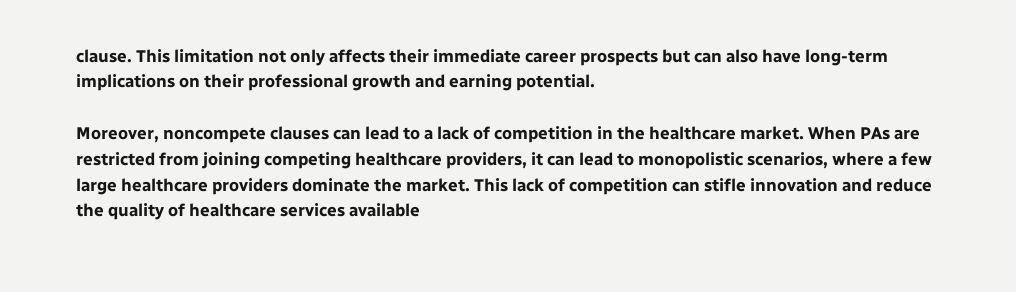clause. This limitation not only affects their immediate career prospects but can also have long-term implications on their professional growth and earning potential.

Moreover, noncompete clauses can lead to a lack of competition in the healthcare market. When PAs are restricted from joining competing healthcare providers, it can lead to monopolistic scenarios, where a few large healthcare providers dominate the market. This lack of competition can stifle innovation and reduce the quality of healthcare services available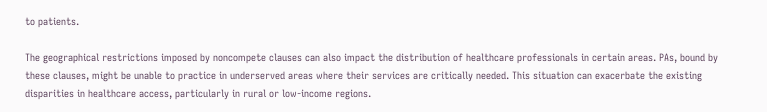to patients.

The geographical restrictions imposed by noncompete clauses can also impact the distribution of healthcare professionals in certain areas. PAs, bound by these clauses, might be unable to practice in underserved areas where their services are critically needed. This situation can exacerbate the existing disparities in healthcare access, particularly in rural or low-income regions.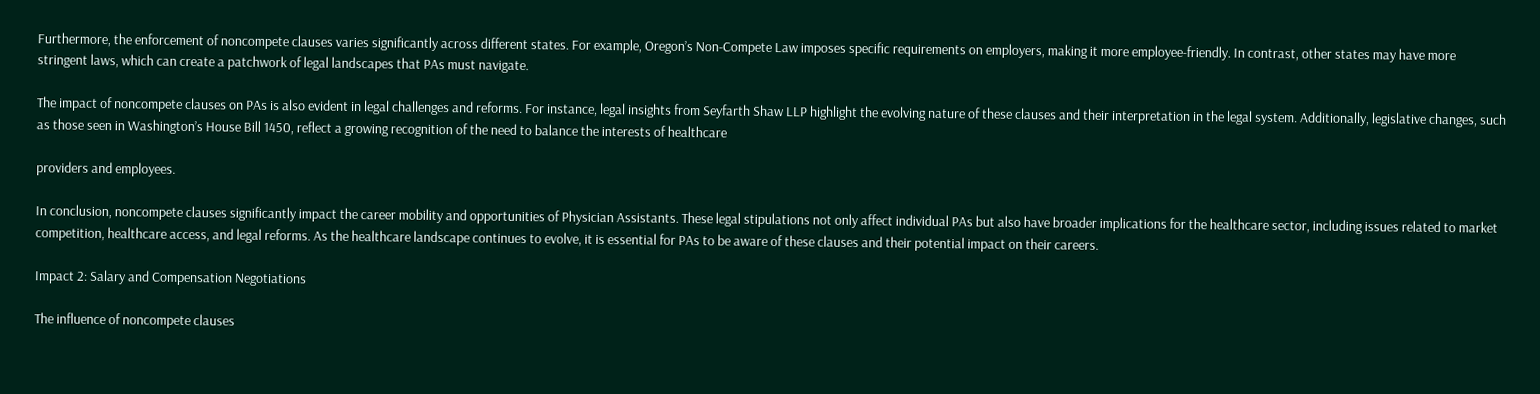Furthermore, the enforcement of noncompete clauses varies significantly across different states. For example, Oregon’s Non-Compete Law imposes specific requirements on employers, making it more employee-friendly. In contrast, other states may have more stringent laws, which can create a patchwork of legal landscapes that PAs must navigate.

The impact of noncompete clauses on PAs is also evident in legal challenges and reforms. For instance, legal insights from Seyfarth Shaw LLP highlight the evolving nature of these clauses and their interpretation in the legal system. Additionally, legislative changes, such as those seen in Washington’s House Bill 1450, reflect a growing recognition of the need to balance the interests of healthcare

providers and employees.

In conclusion, noncompete clauses significantly impact the career mobility and opportunities of Physician Assistants. These legal stipulations not only affect individual PAs but also have broader implications for the healthcare sector, including issues related to market competition, healthcare access, and legal reforms. As the healthcare landscape continues to evolve, it is essential for PAs to be aware of these clauses and their potential impact on their careers.

Impact 2: Salary and Compensation Negotiations

The influence of noncompete clauses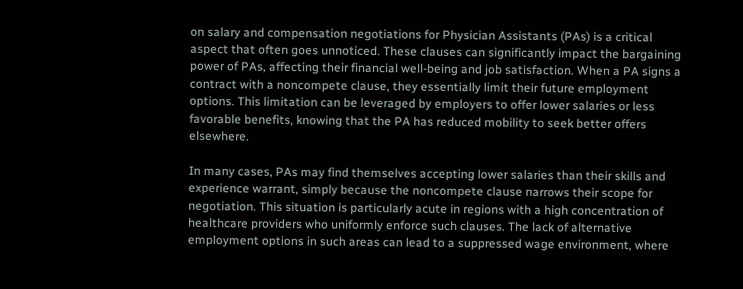on salary and compensation negotiations for Physician Assistants (PAs) is a critical aspect that often goes unnoticed. These clauses can significantly impact the bargaining power of PAs, affecting their financial well-being and job satisfaction. When a PA signs a contract with a noncompete clause, they essentially limit their future employment options. This limitation can be leveraged by employers to offer lower salaries or less favorable benefits, knowing that the PA has reduced mobility to seek better offers elsewhere.

In many cases, PAs may find themselves accepting lower salaries than their skills and experience warrant, simply because the noncompete clause narrows their scope for negotiation. This situation is particularly acute in regions with a high concentration of healthcare providers who uniformly enforce such clauses. The lack of alternative employment options in such areas can lead to a suppressed wage environment, where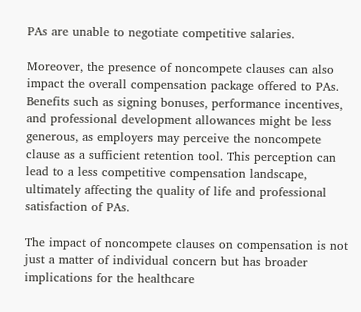PAs are unable to negotiate competitive salaries.

Moreover, the presence of noncompete clauses can also impact the overall compensation package offered to PAs. Benefits such as signing bonuses, performance incentives, and professional development allowances might be less generous, as employers may perceive the noncompete clause as a sufficient retention tool. This perception can lead to a less competitive compensation landscape, ultimately affecting the quality of life and professional satisfaction of PAs.

The impact of noncompete clauses on compensation is not just a matter of individual concern but has broader implications for the healthcare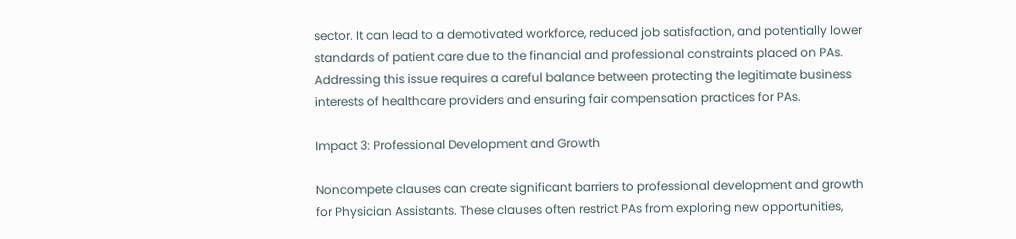sector. It can lead to a demotivated workforce, reduced job satisfaction, and potentially lower standards of patient care due to the financial and professional constraints placed on PAs. Addressing this issue requires a careful balance between protecting the legitimate business interests of healthcare providers and ensuring fair compensation practices for PAs.

Impact 3: Professional Development and Growth

Noncompete clauses can create significant barriers to professional development and growth for Physician Assistants. These clauses often restrict PAs from exploring new opportunities,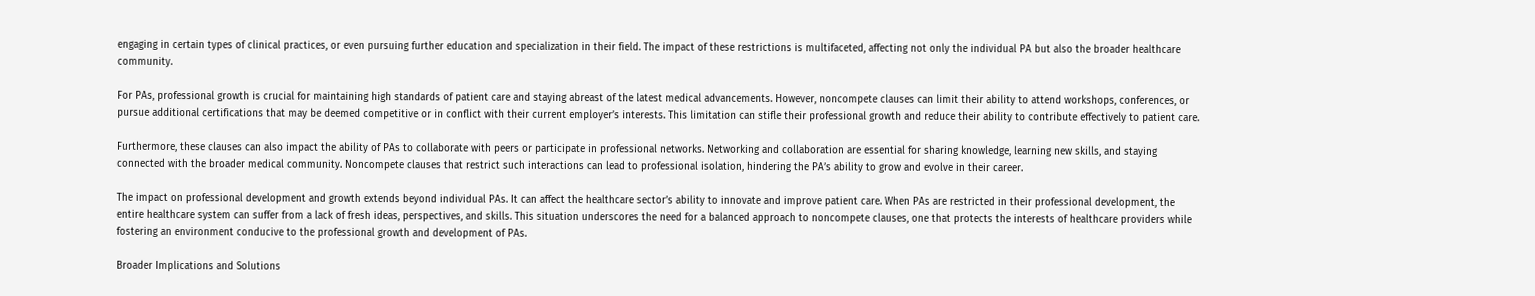engaging in certain types of clinical practices, or even pursuing further education and specialization in their field. The impact of these restrictions is multifaceted, affecting not only the individual PA but also the broader healthcare community.

For PAs, professional growth is crucial for maintaining high standards of patient care and staying abreast of the latest medical advancements. However, noncompete clauses can limit their ability to attend workshops, conferences, or pursue additional certifications that may be deemed competitive or in conflict with their current employer’s interests. This limitation can stifle their professional growth and reduce their ability to contribute effectively to patient care.

Furthermore, these clauses can also impact the ability of PAs to collaborate with peers or participate in professional networks. Networking and collaboration are essential for sharing knowledge, learning new skills, and staying connected with the broader medical community. Noncompete clauses that restrict such interactions can lead to professional isolation, hindering the PA’s ability to grow and evolve in their career.

The impact on professional development and growth extends beyond individual PAs. It can affect the healthcare sector’s ability to innovate and improve patient care. When PAs are restricted in their professional development, the entire healthcare system can suffer from a lack of fresh ideas, perspectives, and skills. This situation underscores the need for a balanced approach to noncompete clauses, one that protects the interests of healthcare providers while fostering an environment conducive to the professional growth and development of PAs.

Broader Implications and Solutions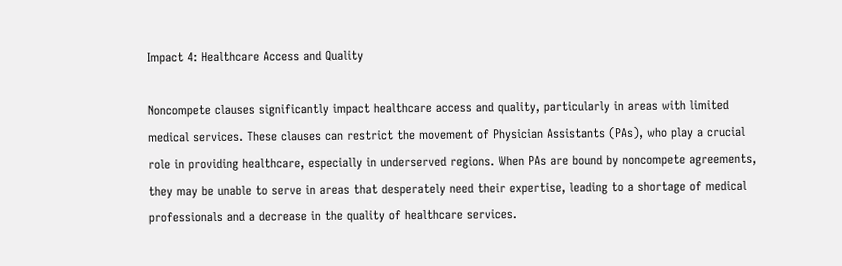Impact 4: Healthcare Access and Quality

Noncompete clauses significantly impact healthcare access and quality, particularly in areas with limited medical services. These clauses can restrict the movement of Physician Assistants (PAs), who play a crucial role in providing healthcare, especially in underserved regions. When PAs are bound by noncompete agreements, they may be unable to serve in areas that desperately need their expertise, leading to a shortage of medical professionals and a decrease in the quality of healthcare services.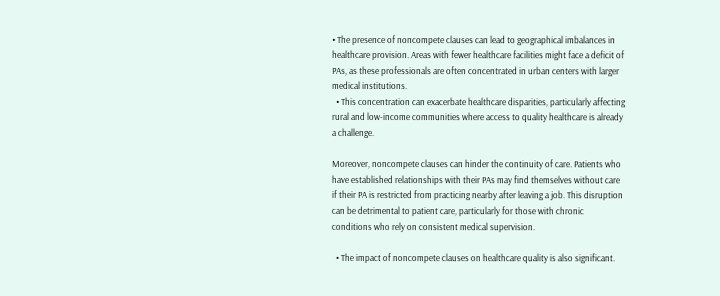• The presence of noncompete clauses can lead to geographical imbalances in healthcare provision. Areas with fewer healthcare facilities might face a deficit of PAs, as these professionals are often concentrated in urban centers with larger medical institutions.
  • This concentration can exacerbate healthcare disparities, particularly affecting rural and low-income communities where access to quality healthcare is already a challenge.

Moreover, noncompete clauses can hinder the continuity of care. Patients who have established relationships with their PAs may find themselves without care if their PA is restricted from practicing nearby after leaving a job. This disruption can be detrimental to patient care, particularly for those with chronic conditions who rely on consistent medical supervision.

  • The impact of noncompete clauses on healthcare quality is also significant.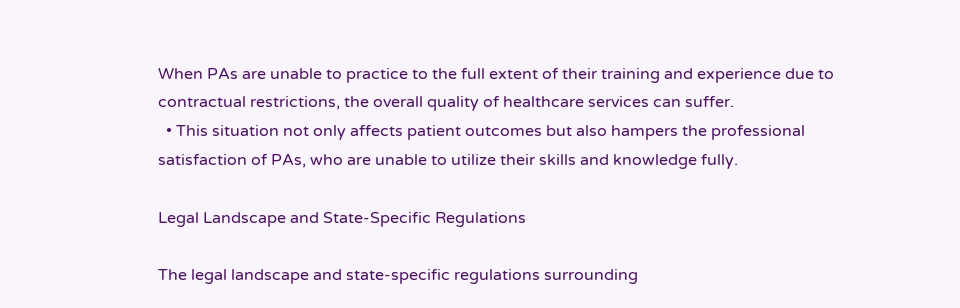When PAs are unable to practice to the full extent of their training and experience due to contractual restrictions, the overall quality of healthcare services can suffer.
  • This situation not only affects patient outcomes but also hampers the professional satisfaction of PAs, who are unable to utilize their skills and knowledge fully.

Legal Landscape and State-Specific Regulations

The legal landscape and state-specific regulations surrounding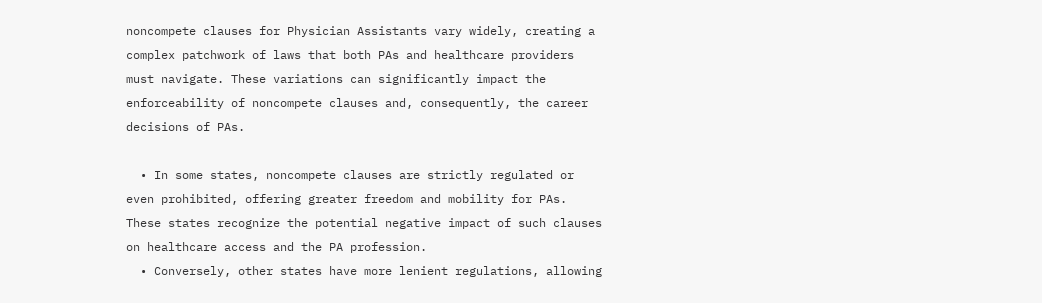noncompete clauses for Physician Assistants vary widely, creating a complex patchwork of laws that both PAs and healthcare providers must navigate. These variations can significantly impact the enforceability of noncompete clauses and, consequently, the career decisions of PAs.

  • In some states, noncompete clauses are strictly regulated or even prohibited, offering greater freedom and mobility for PAs. These states recognize the potential negative impact of such clauses on healthcare access and the PA profession.
  • Conversely, other states have more lenient regulations, allowing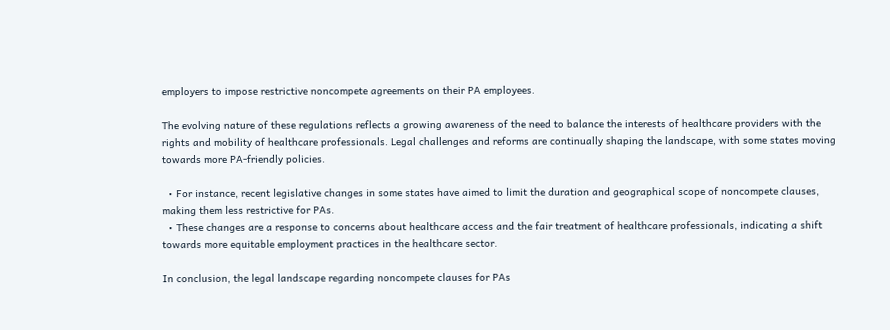employers to impose restrictive noncompete agreements on their PA employees.

The evolving nature of these regulations reflects a growing awareness of the need to balance the interests of healthcare providers with the rights and mobility of healthcare professionals. Legal challenges and reforms are continually shaping the landscape, with some states moving towards more PA-friendly policies.

  • For instance, recent legislative changes in some states have aimed to limit the duration and geographical scope of noncompete clauses, making them less restrictive for PAs.
  • These changes are a response to concerns about healthcare access and the fair treatment of healthcare professionals, indicating a shift towards more equitable employment practices in the healthcare sector.

In conclusion, the legal landscape regarding noncompete clauses for PAs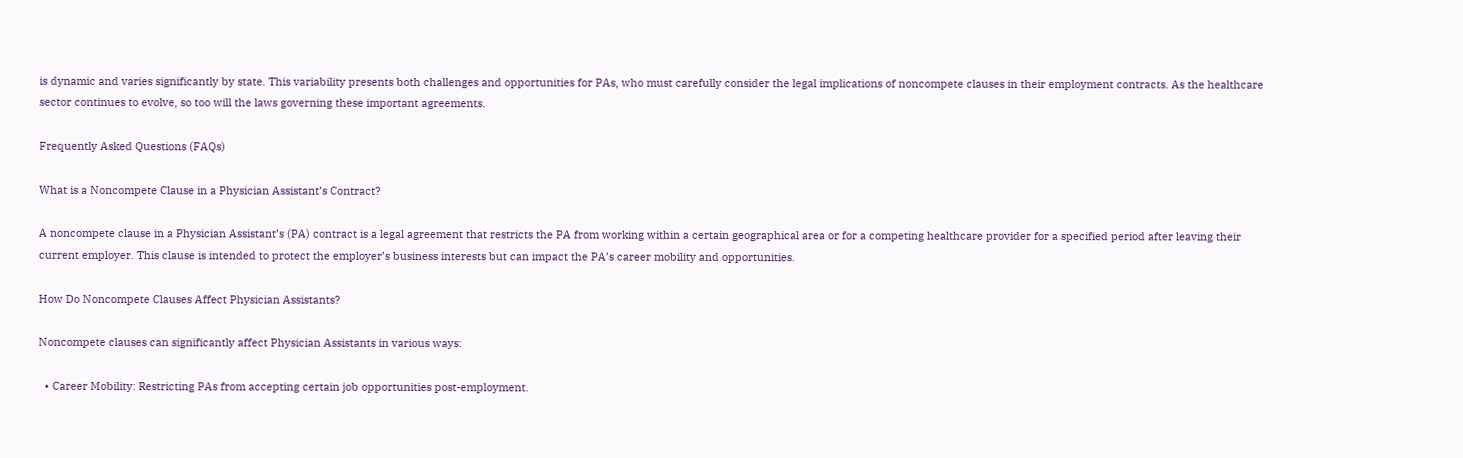is dynamic and varies significantly by state. This variability presents both challenges and opportunities for PAs, who must carefully consider the legal implications of noncompete clauses in their employment contracts. As the healthcare sector continues to evolve, so too will the laws governing these important agreements.

Frequently Asked Questions (FAQs)

What is a Noncompete Clause in a Physician Assistant’s Contract?

A noncompete clause in a Physician Assistant’s (PA) contract is a legal agreement that restricts the PA from working within a certain geographical area or for a competing healthcare provider for a specified period after leaving their current employer. This clause is intended to protect the employer’s business interests but can impact the PA’s career mobility and opportunities.

How Do Noncompete Clauses Affect Physician Assistants?

Noncompete clauses can significantly affect Physician Assistants in various ways:

  • Career Mobility: Restricting PAs from accepting certain job opportunities post-employment.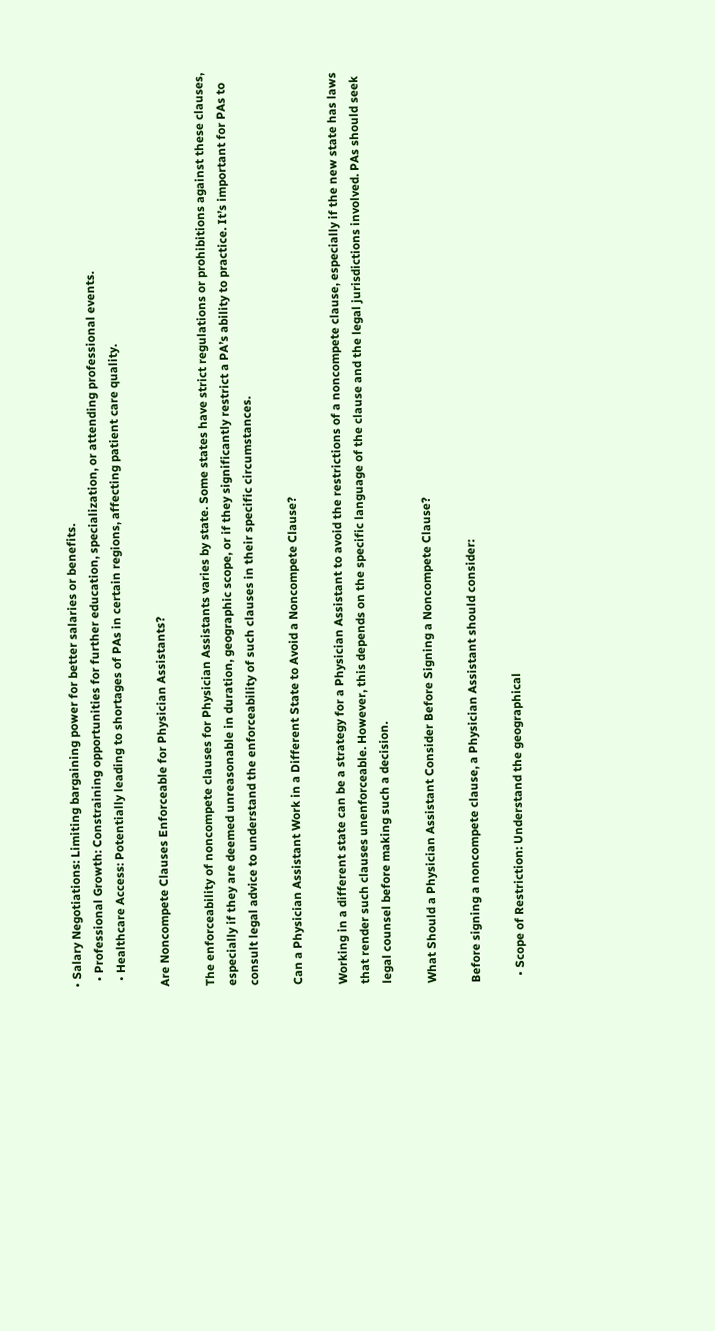• Salary Negotiations: Limiting bargaining power for better salaries or benefits.
  • Professional Growth: Constraining opportunities for further education, specialization, or attending professional events.
  • Healthcare Access: Potentially leading to shortages of PAs in certain regions, affecting patient care quality.

Are Noncompete Clauses Enforceable for Physician Assistants?

The enforceability of noncompete clauses for Physician Assistants varies by state. Some states have strict regulations or prohibitions against these clauses, especially if they are deemed unreasonable in duration, geographic scope, or if they significantly restrict a PA’s ability to practice. It’s important for PAs to consult legal advice to understand the enforceability of such clauses in their specific circumstances.

Can a Physician Assistant Work in a Different State to Avoid a Noncompete Clause?

Working in a different state can be a strategy for a Physician Assistant to avoid the restrictions of a noncompete clause, especially if the new state has laws that render such clauses unenforceable. However, this depends on the specific language of the clause and the legal jurisdictions involved. PAs should seek legal counsel before making such a decision.

What Should a Physician Assistant Consider Before Signing a Noncompete Clause?

Before signing a noncompete clause, a Physician Assistant should consider:

  • Scope of Restriction: Understand the geographical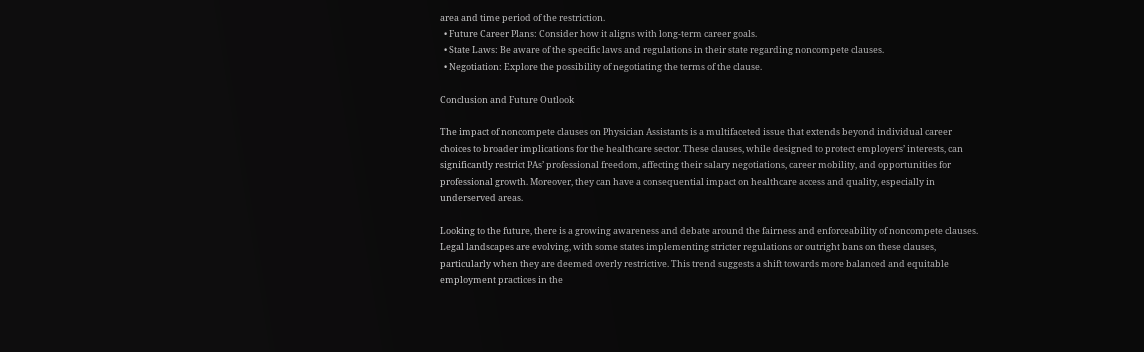area and time period of the restriction.
  • Future Career Plans: Consider how it aligns with long-term career goals.
  • State Laws: Be aware of the specific laws and regulations in their state regarding noncompete clauses.
  • Negotiation: Explore the possibility of negotiating the terms of the clause.

Conclusion and Future Outlook

The impact of noncompete clauses on Physician Assistants is a multifaceted issue that extends beyond individual career choices to broader implications for the healthcare sector. These clauses, while designed to protect employers’ interests, can significantly restrict PAs’ professional freedom, affecting their salary negotiations, career mobility, and opportunities for professional growth. Moreover, they can have a consequential impact on healthcare access and quality, especially in underserved areas.

Looking to the future, there is a growing awareness and debate around the fairness and enforceability of noncompete clauses. Legal landscapes are evolving, with some states implementing stricter regulations or outright bans on these clauses, particularly when they are deemed overly restrictive. This trend suggests a shift towards more balanced and equitable employment practices in the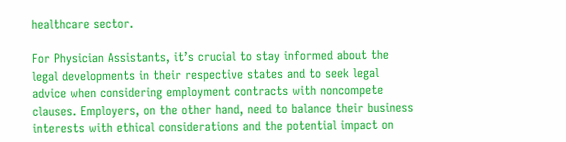healthcare sector.

For Physician Assistants, it’s crucial to stay informed about the legal developments in their respective states and to seek legal advice when considering employment contracts with noncompete clauses. Employers, on the other hand, need to balance their business interests with ethical considerations and the potential impact on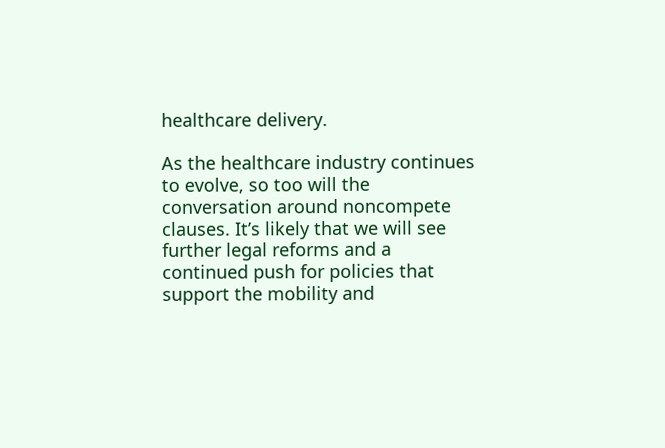healthcare delivery.

As the healthcare industry continues to evolve, so too will the conversation around noncompete clauses. It’s likely that we will see further legal reforms and a continued push for policies that support the mobility and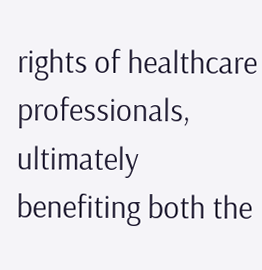rights of healthcare professionals, ultimately benefiting both the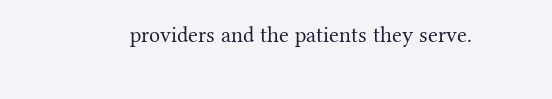providers and the patients they serve.